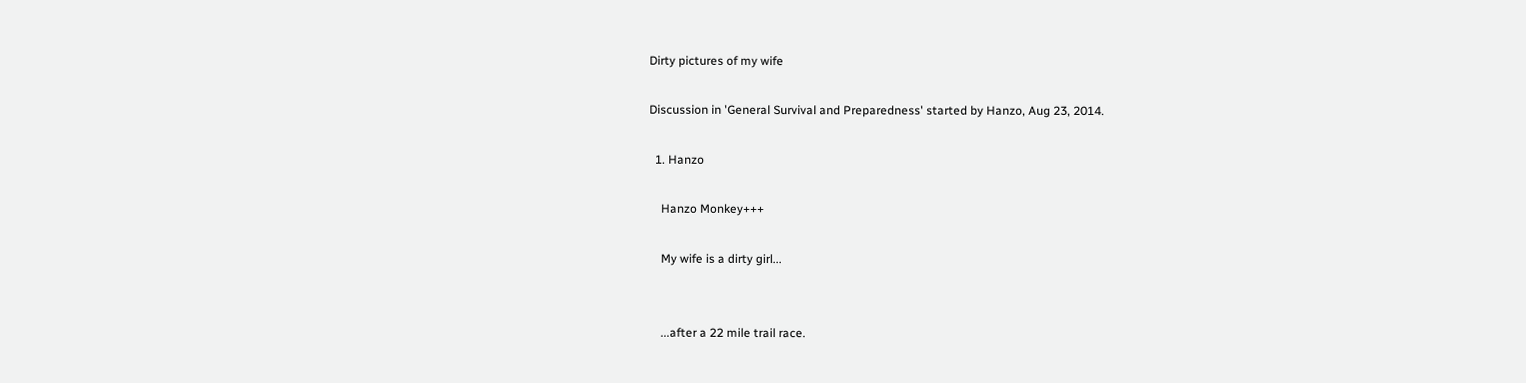Dirty pictures of my wife

Discussion in 'General Survival and Preparedness' started by Hanzo, Aug 23, 2014.

  1. Hanzo

    Hanzo Monkey+++

    My wife is a dirty girl...


    ...after a 22 mile trail race.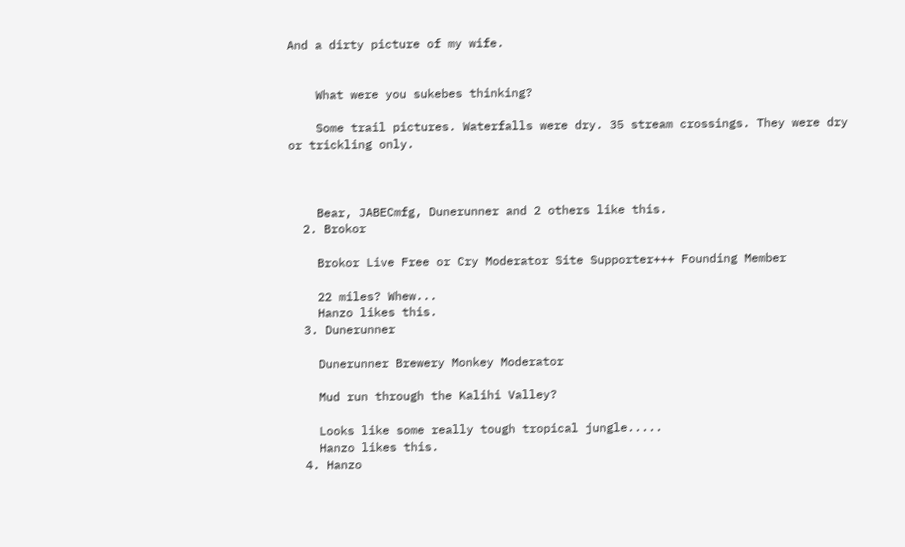And a dirty picture of my wife.


    What were you sukebes thinking?

    Some trail pictures. Waterfalls were dry. 35 stream crossings. They were dry or trickling only.



    Bear, JABECmfg, Dunerunner and 2 others like this.
  2. Brokor

    Brokor Live Free or Cry Moderator Site Supporter+++ Founding Member

    22 miles? Whew...
    Hanzo likes this.
  3. Dunerunner

    Dunerunner Brewery Monkey Moderator

    Mud run through the Kalihi Valley?

    Looks like some really tough tropical jungle.....
    Hanzo likes this.
  4. Hanzo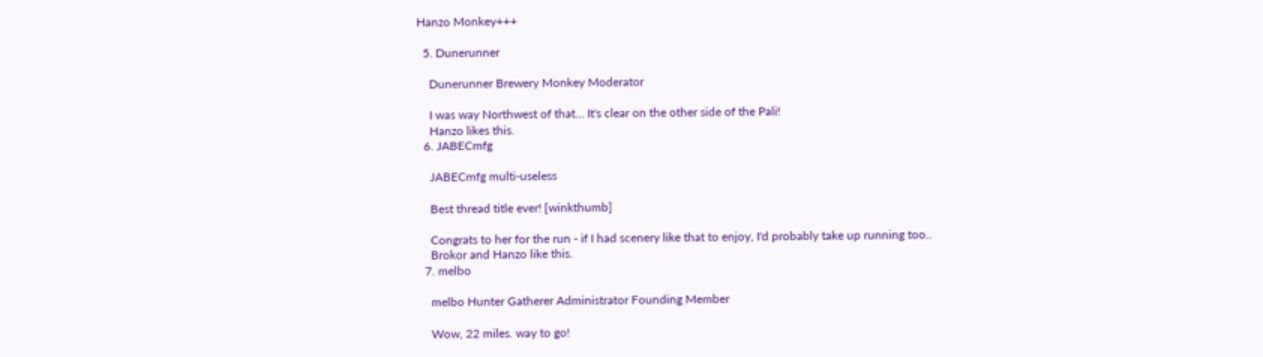Hanzo Monkey+++

  5. Dunerunner

    Dunerunner Brewery Monkey Moderator

    I was way Northwest of that... It's clear on the other side of the Pali!
    Hanzo likes this.
  6. JABECmfg

    JABECmfg multi-useless

    Best thread title ever! [winkthumb]

    Congrats to her for the run - if I had scenery like that to enjoy, I'd probably take up running too..
    Brokor and Hanzo like this.
  7. melbo

    melbo Hunter Gatherer Administrator Founding Member

    Wow, 22 miles. way to go!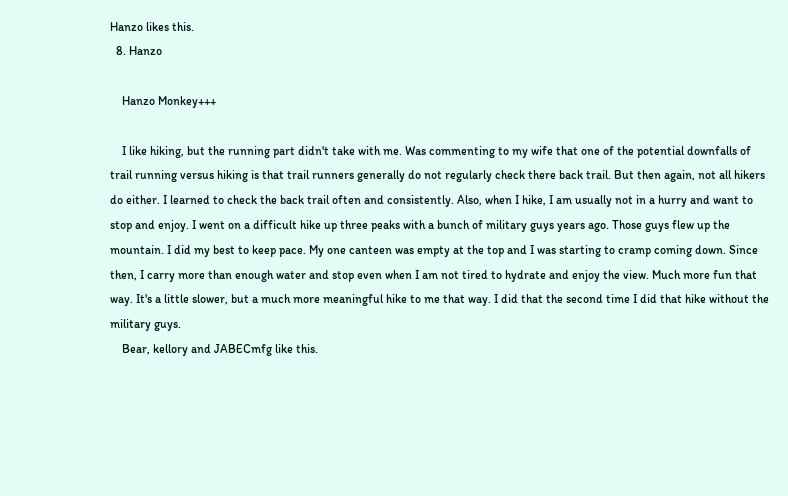Hanzo likes this.
  8. Hanzo

    Hanzo Monkey+++

    I like hiking, but the running part didn't take with me. Was commenting to my wife that one of the potential downfalls of trail running versus hiking is that trail runners generally do not regularly check there back trail. But then again, not all hikers do either. I learned to check the back trail often and consistently. Also, when I hike, I am usually not in a hurry and want to stop and enjoy. I went on a difficult hike up three peaks with a bunch of military guys years ago. Those guys flew up the mountain. I did my best to keep pace. My one canteen was empty at the top and I was starting to cramp coming down. Since then, I carry more than enough water and stop even when I am not tired to hydrate and enjoy the view. Much more fun that way. It's a little slower, but a much more meaningful hike to me that way. I did that the second time I did that hike without the military guys.
    Bear, kellory and JABECmfg like this.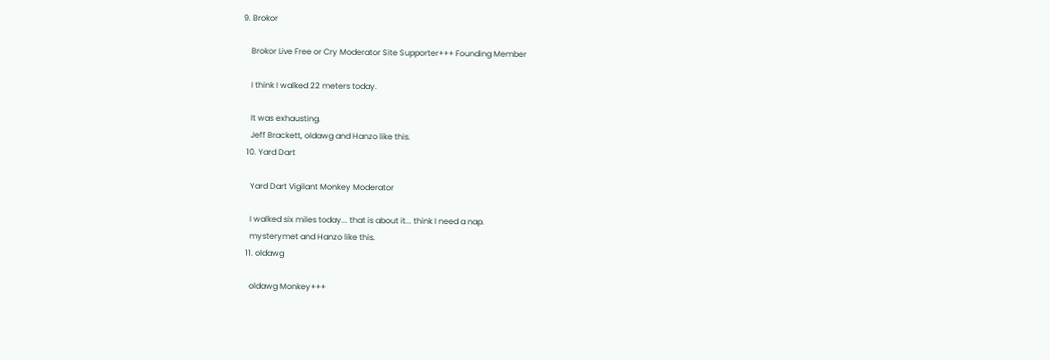9. Brokor

    Brokor Live Free or Cry Moderator Site Supporter+++ Founding Member

    I think I walked 22 meters today.

    It was exhausting.
    Jeff Brackett, oldawg and Hanzo like this.
  10. Yard Dart

    Yard Dart Vigilant Monkey Moderator

    I walked six miles today... that is about it... think I need a nap.
    mysterymet and Hanzo like this.
  11. oldawg

    oldawg Monkey+++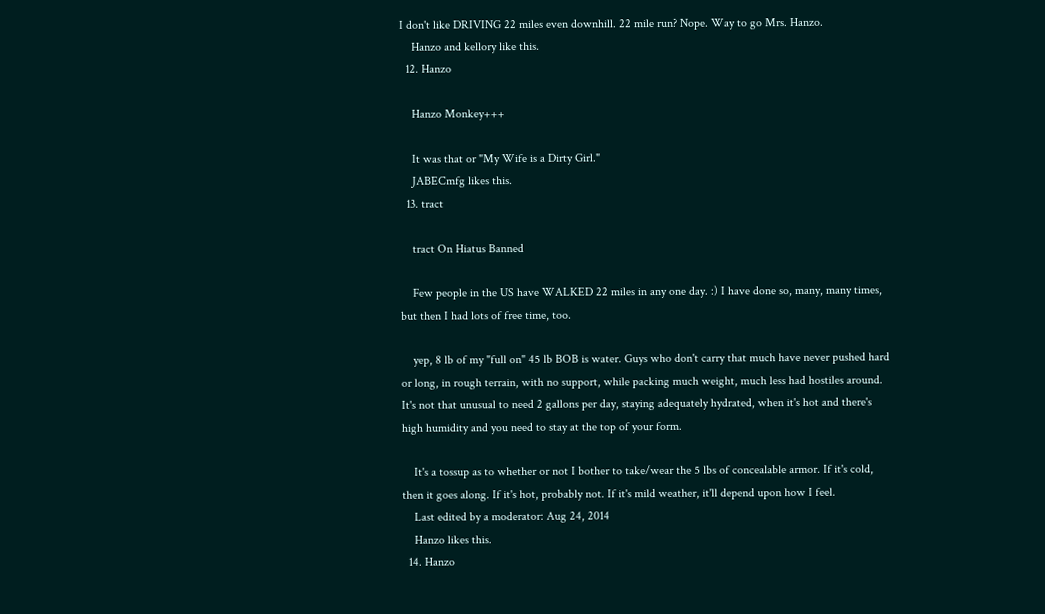I don't like DRIVING 22 miles even downhill. 22 mile run? Nope. Way to go Mrs. Hanzo.
    Hanzo and kellory like this.
  12. Hanzo

    Hanzo Monkey+++

    It was that or "My Wife is a Dirty Girl."
    JABECmfg likes this.
  13. tract

    tract On Hiatus Banned

    Few people in the US have WALKED 22 miles in any one day. :) I have done so, many, many times, but then I had lots of free time, too.

    yep, 8 lb of my "full on" 45 lb BOB is water. Guys who don't carry that much have never pushed hard or long, in rough terrain, with no support, while packing much weight, much less had hostiles around. It's not that unusual to need 2 gallons per day, staying adequately hydrated, when it's hot and there's high humidity and you need to stay at the top of your form.

    It's a tossup as to whether or not I bother to take/wear the 5 lbs of concealable armor. If it's cold, then it goes along. If it's hot, probably not. If it's mild weather, it'll depend upon how I feel.
    Last edited by a moderator: Aug 24, 2014
    Hanzo likes this.
  14. Hanzo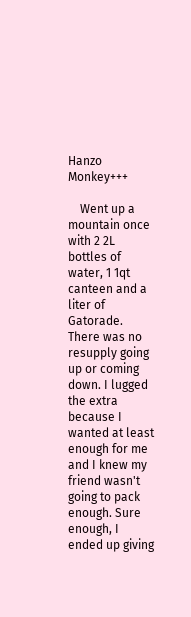Hanzo Monkey+++

    Went up a mountain once with 2 2L bottles of water, 1 1qt canteen and a liter of Gatorade. There was no resupply going up or coming down. I lugged the extra because I wanted at least enough for me and I knew my friend wasn't going to pack enough. Sure enough, I ended up giving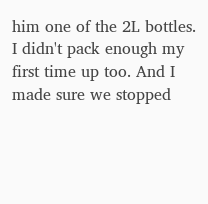him one of the 2L bottles. I didn't pack enough my first time up too. And I made sure we stopped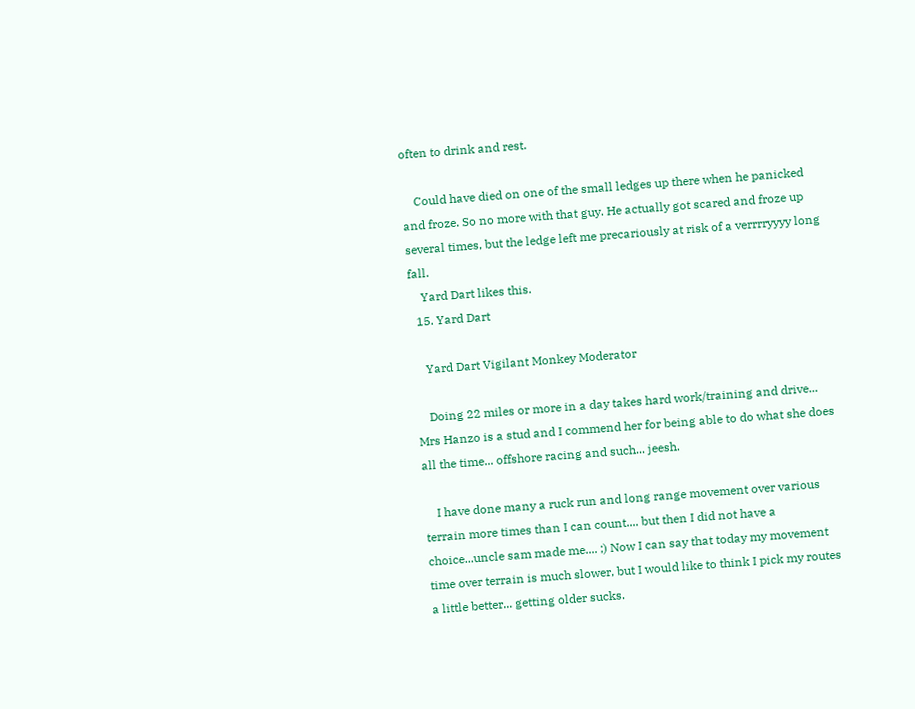often to drink and rest.

    Could have died on one of the small ledges up there when he panicked and froze. So no more with that guy. He actually got scared and froze up several times, but the ledge left me precariously at risk of a verrrryyyy long fall.
    Yard Dart likes this.
  15. Yard Dart

    Yard Dart Vigilant Monkey Moderator

    Doing 22 miles or more in a day takes hard work/training and drive... Mrs Hanzo is a stud and I commend her for being able to do what she does all the time... offshore racing and such... jeesh.

    I have done many a ruck run and long range movement over various terrain more times than I can count.... but then I did not have a choice...uncle sam made me.... ;) Now I can say that today my movement time over terrain is much slower, but I would like to think I pick my routes a little better... getting older sucks.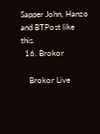Sapper John, Hanzo and BTPost like this.
  16. Brokor

    Brokor Live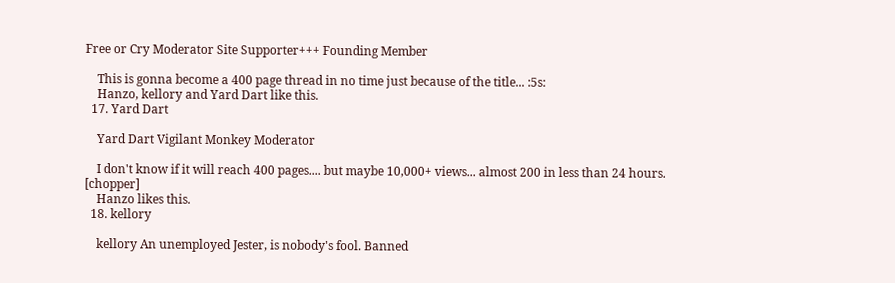Free or Cry Moderator Site Supporter+++ Founding Member

    This is gonna become a 400 page thread in no time just because of the title... :5s:
    Hanzo, kellory and Yard Dart like this.
  17. Yard Dart

    Yard Dart Vigilant Monkey Moderator

    I don't know if it will reach 400 pages.... but maybe 10,000+ views... almost 200 in less than 24 hours. [chopper]
    Hanzo likes this.
  18. kellory

    kellory An unemployed Jester, is nobody's fool. Banned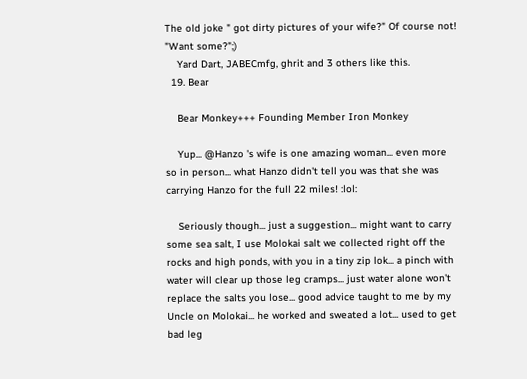The old joke " got dirty pictures of your wife?" Of course not! "Want some?";)
    Yard Dart, JABECmfg, ghrit and 3 others like this.
  19. Bear

    Bear Monkey+++ Founding Member Iron Monkey

    Yup... @Hanzo 's wife is one amazing woman... even more so in person... what Hanzo didn't tell you was that she was carrying Hanzo for the full 22 miles! :lol:

    Seriously though... just a suggestion... might want to carry some sea salt, I use Molokai salt we collected right off the rocks and high ponds, with you in a tiny zip lok... a pinch with water will clear up those leg cramps... just water alone won't replace the salts you lose... good advice taught to me by my Uncle on Molokai... he worked and sweated a lot... used to get bad leg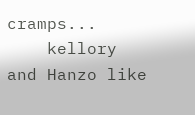cramps...
    kellory and Hanzo like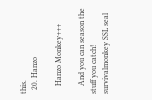this.
  20. Hanzo

    Hanzo Monkey+++

    And you can season the stuff you catch!
survivalmonkey SSL seal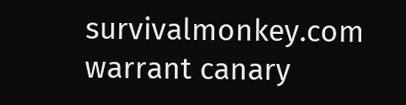survivalmonkey.com warrant canary